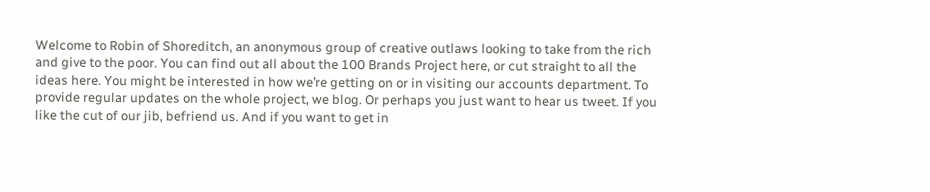Welcome to Robin of Shoreditch, an anonymous group of creative outlaws looking to take from the rich and give to the poor. You can find out all about the 100 Brands Project here, or cut straight to all the ideas here. You might be interested in how we’re getting on or in visiting our accounts department. To provide regular updates on the whole project, we blog. Or perhaps you just want to hear us tweet. If you like the cut of our jib, befriend us. And if you want to get in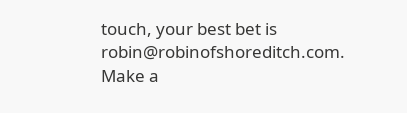touch, your best bet is robin@robinofshoreditch.com.
Make a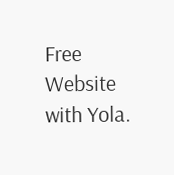Free Website with Yola.